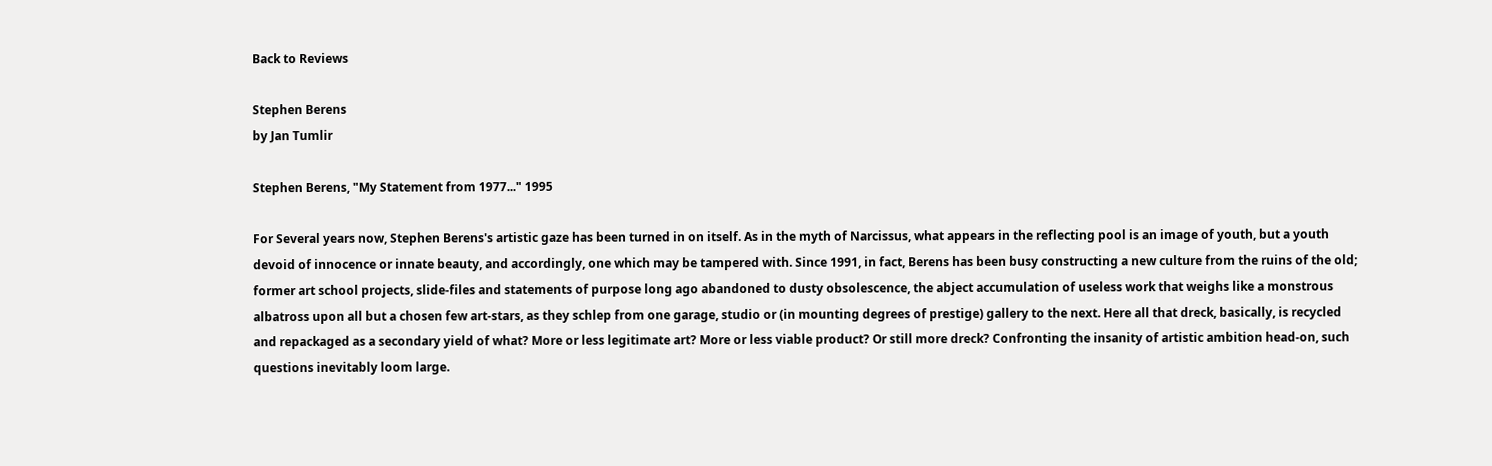Back to Reviews

Stephen Berens
by Jan Tumlir

Stephen Berens, "My Statement from 1977..." 1995

For Several years now, Stephen Berens's artistic gaze has been turned in on itself. As in the myth of Narcissus, what appears in the reflecting pool is an image of youth, but a youth devoid of innocence or innate beauty, and accordingly, one which may be tampered with. Since 1991, in fact, Berens has been busy constructing a new culture from the ruins of the old; former art school projects, slide-files and statements of purpose long ago abandoned to dusty obsolescence, the abject accumulation of useless work that weighs like a monstrous albatross upon all but a chosen few art-stars, as they schlep from one garage, studio or (in mounting degrees of prestige) gallery to the next. Here all that dreck, basically, is recycled and repackaged as a secondary yield of what? More or less legitimate art? More or less viable product? Or still more dreck? Confronting the insanity of artistic ambition head-on, such questions inevitably loom large.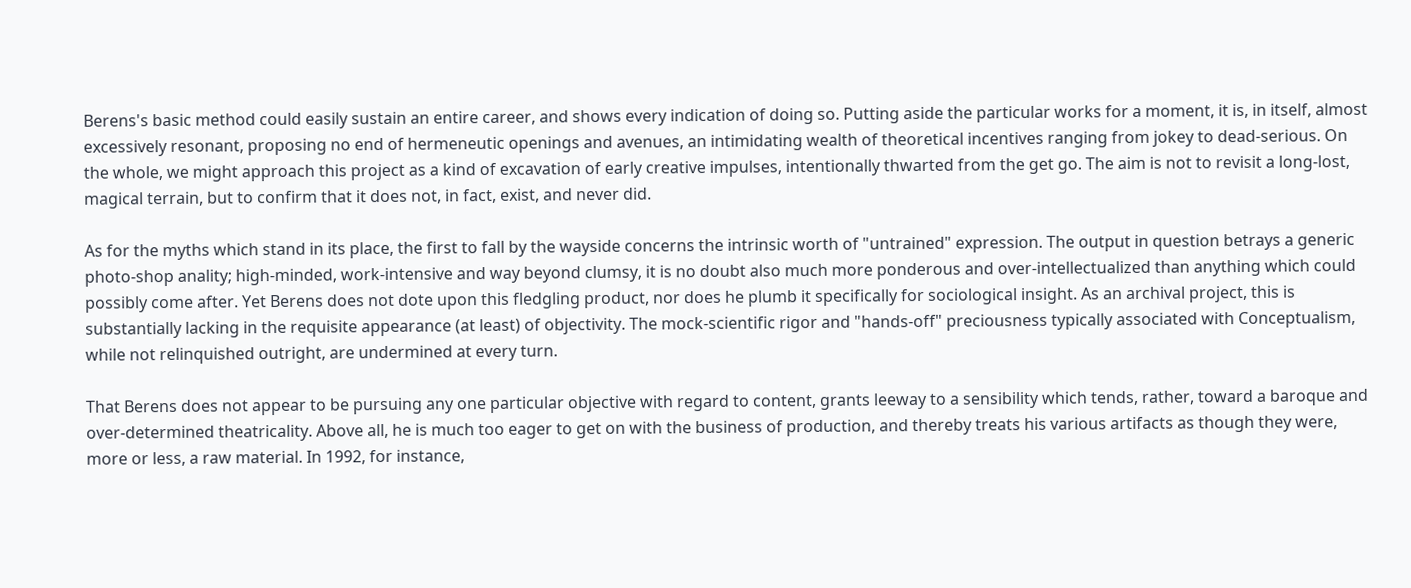Berens's basic method could easily sustain an entire career, and shows every indication of doing so. Putting aside the particular works for a moment, it is, in itself, almost excessively resonant, proposing no end of hermeneutic openings and avenues, an intimidating wealth of theoretical incentives ranging from jokey to dead-serious. On the whole, we might approach this project as a kind of excavation of early creative impulses, intentionally thwarted from the get go. The aim is not to revisit a long-lost, magical terrain, but to confirm that it does not, in fact, exist, and never did.

As for the myths which stand in its place, the first to fall by the wayside concerns the intrinsic worth of "untrained" expression. The output in question betrays a generic photo-shop anality; high-minded, work-intensive and way beyond clumsy, it is no doubt also much more ponderous and over-intellectualized than anything which could possibly come after. Yet Berens does not dote upon this fledgling product, nor does he plumb it specifically for sociological insight. As an archival project, this is substantially lacking in the requisite appearance (at least) of objectivity. The mock-scientific rigor and "hands-off" preciousness typically associated with Conceptualism, while not relinquished outright, are undermined at every turn.

That Berens does not appear to be pursuing any one particular objective with regard to content, grants leeway to a sensibility which tends, rather, toward a baroque and over-determined theatricality. Above all, he is much too eager to get on with the business of production, and thereby treats his various artifacts as though they were, more or less, a raw material. In 1992, for instance,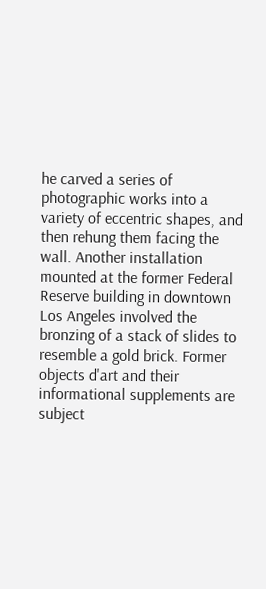he carved a series of photographic works into a variety of eccentric shapes, and then rehung them facing the wall. Another installation mounted at the former Federal Reserve building in downtown Los Angeles involved the bronzing of a stack of slides to resemble a gold brick. Former objects d'art and their informational supplements are subject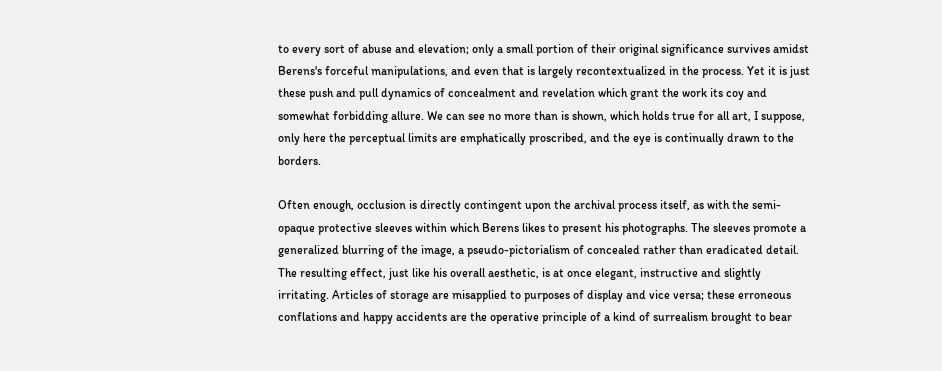to every sort of abuse and elevation; only a small portion of their original significance survives amidst Berens's forceful manipulations, and even that is largely recontextualized in the process. Yet it is just these push and pull dynamics of concealment and revelation which grant the work its coy and somewhat forbidding allure. We can see no more than is shown, which holds true for all art, I suppose, only here the perceptual limits are emphatically proscribed, and the eye is continually drawn to the borders.

Often enough, occlusion is directly contingent upon the archival process itself, as with the semi-opaque protective sleeves within which Berens likes to present his photographs. The sleeves promote a generalized blurring of the image, a pseudo-pictorialism of concealed rather than eradicated detail. The resulting effect, just like his overall aesthetic, is at once elegant, instructive and slightly irritating. Articles of storage are misapplied to purposes of display and vice versa; these erroneous conflations and happy accidents are the operative principle of a kind of surrealism brought to bear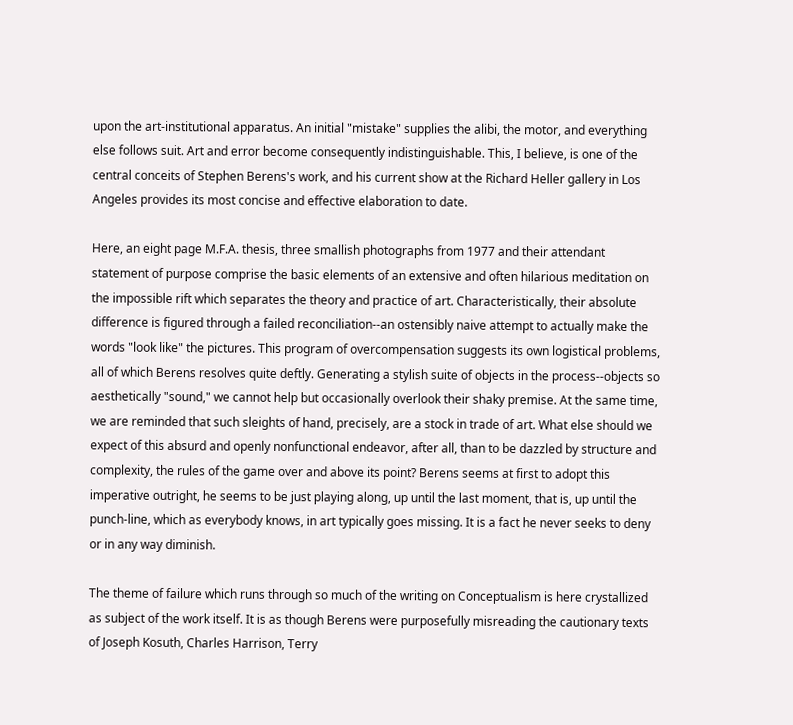upon the art-institutional apparatus. An initial "mistake" supplies the alibi, the motor, and everything else follows suit. Art and error become consequently indistinguishable. This, I believe, is one of the central conceits of Stephen Berens's work, and his current show at the Richard Heller gallery in Los Angeles provides its most concise and effective elaboration to date.

Here, an eight page M.F.A. thesis, three smallish photographs from 1977 and their attendant statement of purpose comprise the basic elements of an extensive and often hilarious meditation on the impossible rift which separates the theory and practice of art. Characteristically, their absolute difference is figured through a failed reconciliation--an ostensibly naive attempt to actually make the words "look like" the pictures. This program of overcompensation suggests its own logistical problems, all of which Berens resolves quite deftly. Generating a stylish suite of objects in the process--objects so aesthetically "sound," we cannot help but occasionally overlook their shaky premise. At the same time, we are reminded that such sleights of hand, precisely, are a stock in trade of art. What else should we expect of this absurd and openly nonfunctional endeavor, after all, than to be dazzled by structure and complexity, the rules of the game over and above its point? Berens seems at first to adopt this imperative outright, he seems to be just playing along, up until the last moment, that is, up until the punch-line, which as everybody knows, in art typically goes missing. It is a fact he never seeks to deny or in any way diminish.

The theme of failure which runs through so much of the writing on Conceptualism is here crystallized as subject of the work itself. It is as though Berens were purposefully misreading the cautionary texts of Joseph Kosuth, Charles Harrison, Terry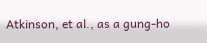Atkinson, et al., as a gung-ho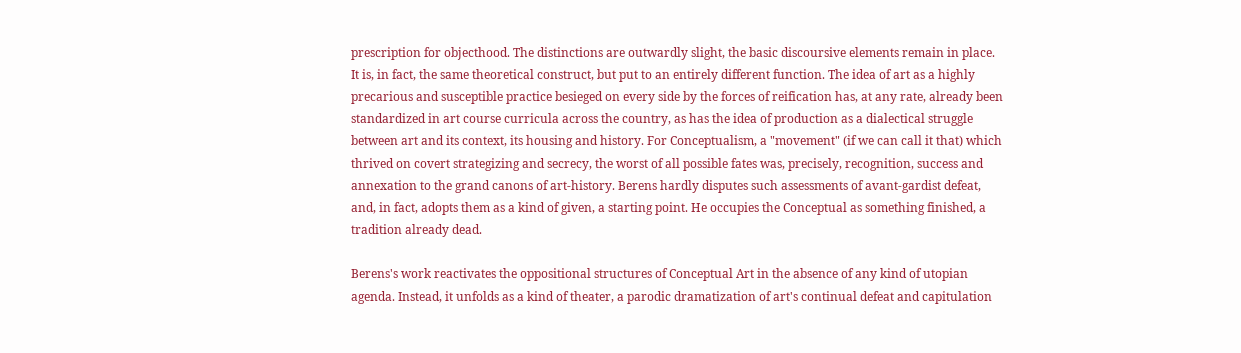prescription for objecthood. The distinctions are outwardly slight, the basic discoursive elements remain in place. It is, in fact, the same theoretical construct, but put to an entirely different function. The idea of art as a highly precarious and susceptible practice besieged on every side by the forces of reification has, at any rate, already been standardized in art course curricula across the country, as has the idea of production as a dialectical struggle between art and its context, its housing and history. For Conceptualism, a "movement" (if we can call it that) which thrived on covert strategizing and secrecy, the worst of all possible fates was, precisely, recognition, success and annexation to the grand canons of art-history. Berens hardly disputes such assessments of avant-gardist defeat, and, in fact, adopts them as a kind of given, a starting point. He occupies the Conceptual as something finished, a tradition already dead.

Berens's work reactivates the oppositional structures of Conceptual Art in the absence of any kind of utopian agenda. Instead, it unfolds as a kind of theater, a parodic dramatization of art's continual defeat and capitulation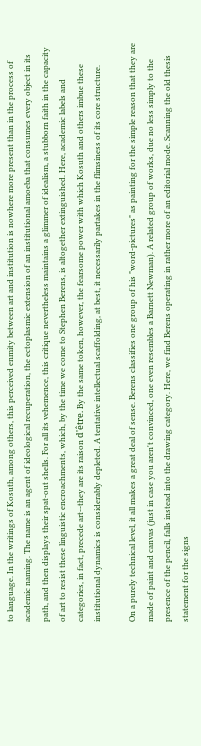to language. In the writings of Kosuth, among others, this perceived enmity between art and institution is nowhere more present than in the process of academic naming. The name is an agent of ideological recuperation, the ectoplasmic extension of an institutional amoeba that consumes every object in its path, and then displays their spat-out shells. For all its vehemence, this critique nevertheless maintains a glimmer of idealism, a stubborn faith in the capacity of art to resist these linguistic encroachments, which, by the time we come to Stephen Berens, is altogether extinguished. Here, academic labels and categories, in fact, precede art--they are its raison d'être. By the same token, however, the fearsome power with which Kosuth and others imbue these institutional dynamics is considerably depleted. A tentative intellectual scaffolding, at best, it necessarily partakes in the flimsiness of its core structure.

On a purely technical level, it all makes a great deal of sense. Berens classifies one group of his "word-pictures" as painting for the simple reason that they are made of paint and canvas (just in case you aren't convinced, one even resembles a Barnett Newman). A related group of works, due no less simply to the presence of the pencil, falls instead into the drawing category. Here, we find Berens operating in rather more of an editorial mode. Scanning the old thesis statement for the signs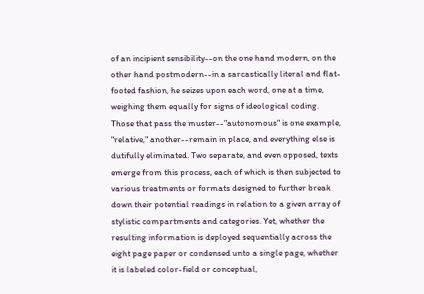of an incipient sensibility--on the one hand modern, on the other hand postmodern--in a sarcastically literal and flat-footed fashion, he seizes upon each word, one at a time, weighing them equally for signs of ideological coding. Those that pass the muster--"autonomous" is one example, "relative," another--remain in place, and everything else is dutifully eliminated. Two separate, and even opposed, texts emerge from this process, each of which is then subjected to various treatments or formats designed to further break down their potential readings in relation to a given array of stylistic compartments and categories. Yet, whether the resulting information is deployed sequentially across the eight page paper or condensed unto a single page, whether it is labeled color-field or conceptual,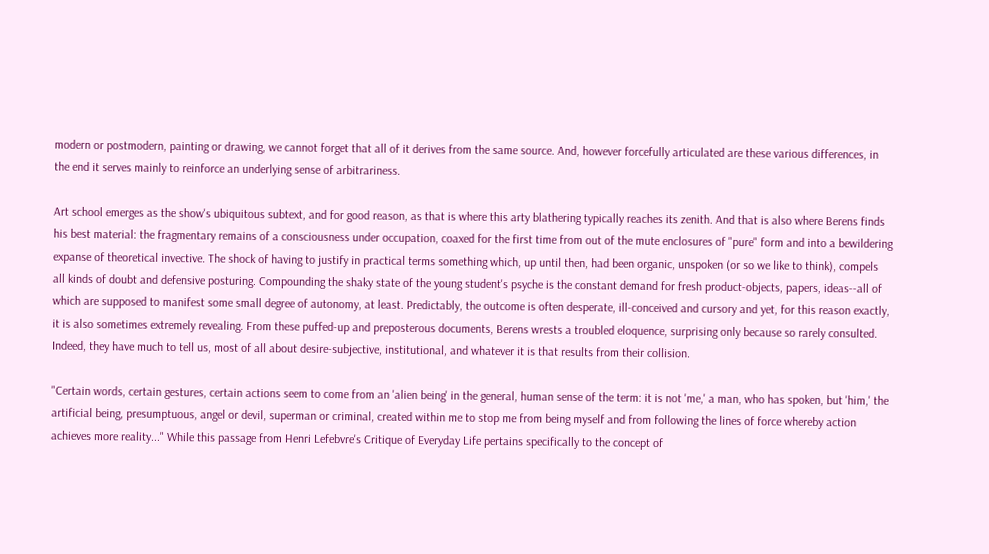modern or postmodern, painting or drawing, we cannot forget that all of it derives from the same source. And, however forcefully articulated are these various differences, in the end it serves mainly to reinforce an underlying sense of arbitrariness.

Art school emerges as the show's ubiquitous subtext, and for good reason, as that is where this arty blathering typically reaches its zenith. And that is also where Berens finds his best material: the fragmentary remains of a consciousness under occupation, coaxed for the first time from out of the mute enclosures of "pure" form and into a bewildering expanse of theoretical invective. The shock of having to justify in practical terms something which, up until then, had been organic, unspoken (or so we like to think), compels all kinds of doubt and defensive posturing. Compounding the shaky state of the young student's psyche is the constant demand for fresh product-objects, papers, ideas--all of which are supposed to manifest some small degree of autonomy, at least. Predictably, the outcome is often desperate, ill-conceived and cursory and yet, for this reason exactly, it is also sometimes extremely revealing. From these puffed-up and preposterous documents, Berens wrests a troubled eloquence, surprising only because so rarely consulted. Indeed, they have much to tell us, most of all about desire-subjective, institutional, and whatever it is that results from their collision.

"Certain words, certain gestures, certain actions seem to come from an 'alien being' in the general, human sense of the term: it is not 'me,' a man, who has spoken, but 'him,' the artificial being, presumptuous, angel or devil, superman or criminal, created within me to stop me from being myself and from following the lines of force whereby action achieves more reality..." While this passage from Henri Lefebvre's Critique of Everyday Life pertains specifically to the concept of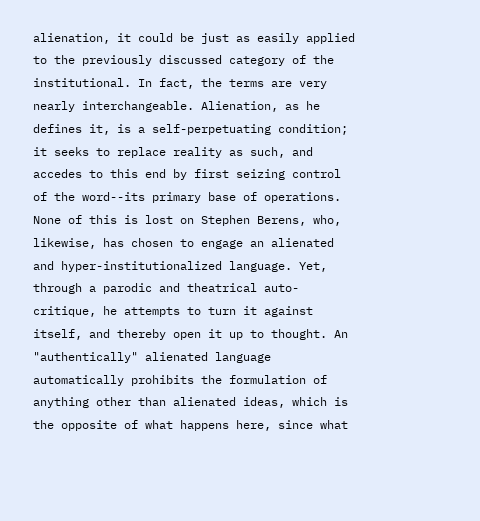alienation, it could be just as easily applied to the previously discussed category of the institutional. In fact, the terms are very nearly interchangeable. Alienation, as he defines it, is a self-perpetuating condition; it seeks to replace reality as such, and accedes to this end by first seizing control of the word--its primary base of operations. None of this is lost on Stephen Berens, who, likewise, has chosen to engage an alienated and hyper-institutionalized language. Yet, through a parodic and theatrical auto-critique, he attempts to turn it against itself, and thereby open it up to thought. An "authentically" alienated language automatically prohibits the formulation of anything other than alienated ideas, which is the opposite of what happens here, since what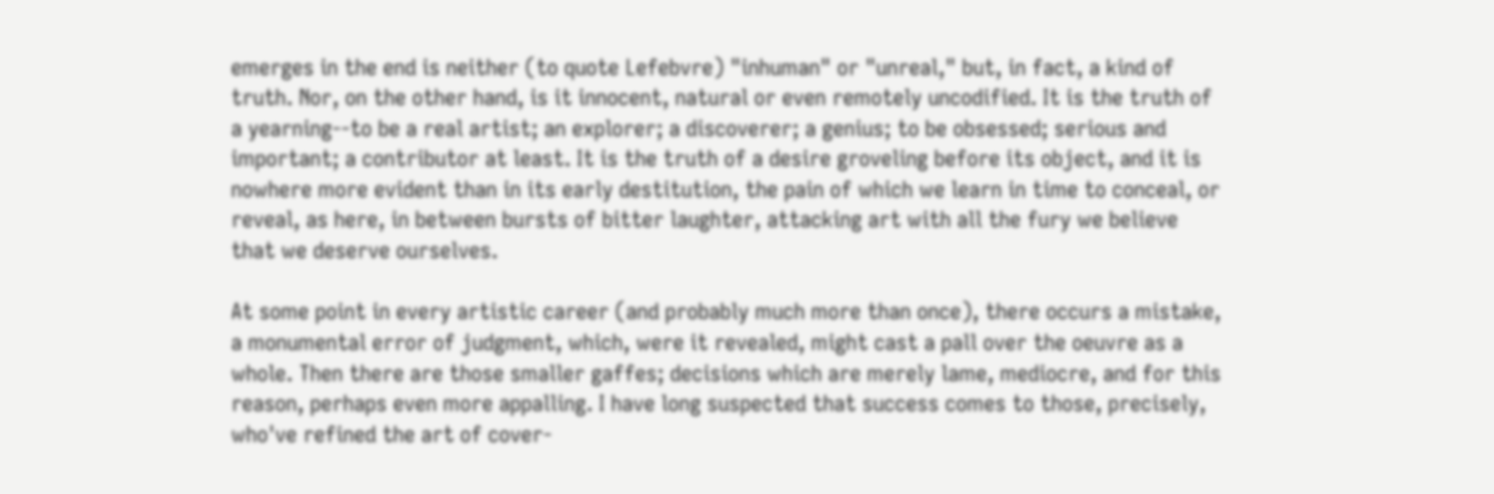emerges in the end is neither (to quote Lefebvre) "inhuman" or "unreal," but, in fact, a kind of truth. Nor, on the other hand, is it innocent, natural or even remotely uncodified. It is the truth of a yearning--to be a real artist; an explorer; a discoverer; a genius; to be obsessed; serious and important; a contributor at least. It is the truth of a desire groveling before its object, and it is nowhere more evident than in its early destitution, the pain of which we learn in time to conceal, or reveal, as here, in between bursts of bitter laughter, attacking art with all the fury we believe that we deserve ourselves.

At some point in every artistic career (and probably much more than once), there occurs a mistake, a monumental error of judgment, which, were it revealed, might cast a pall over the oeuvre as a whole. Then there are those smaller gaffes; decisions which are merely lame, mediocre, and for this reason, perhaps even more appalling. I have long suspected that success comes to those, precisely, who've refined the art of cover-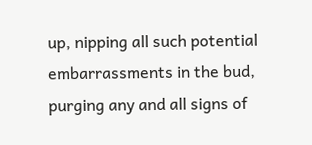up, nipping all such potential embarrassments in the bud, purging any and all signs of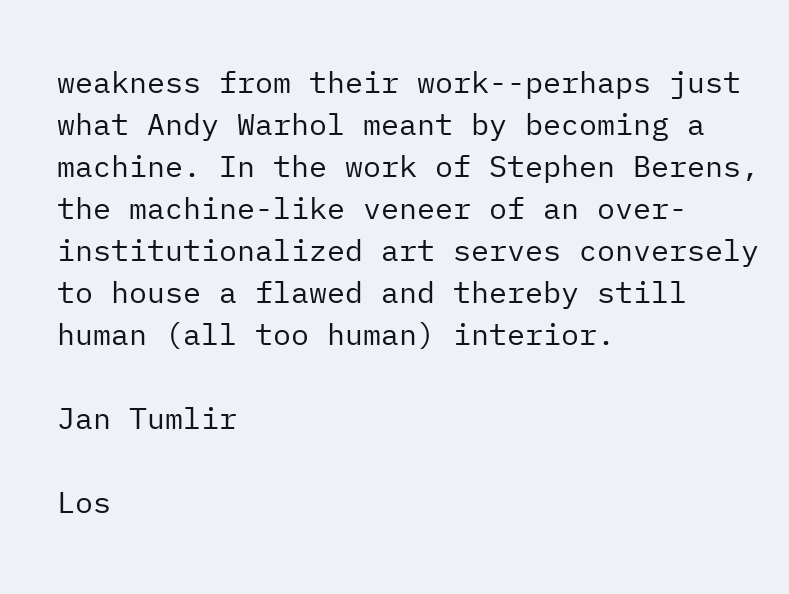weakness from their work--perhaps just what Andy Warhol meant by becoming a machine. In the work of Stephen Berens, the machine-like veneer of an over-institutionalized art serves conversely to house a flawed and thereby still human (all too human) interior.

Jan Tumlir

Los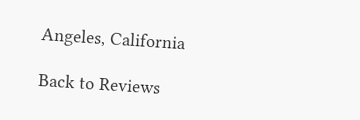Angeles, California

Back to Reviews